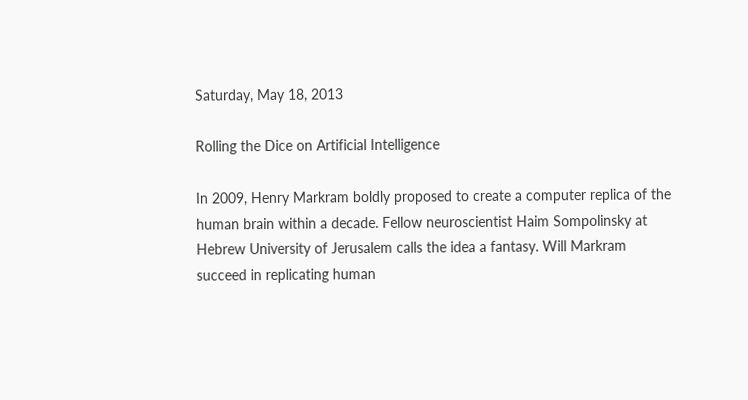Saturday, May 18, 2013

Rolling the Dice on Artificial Intelligence

In 2009, Henry Markram boldly proposed to create a computer replica of the human brain within a decade. Fellow neuroscientist Haim Sompolinsky at Hebrew University of Jerusalem calls the idea a fantasy. Will Markram succeed in replicating human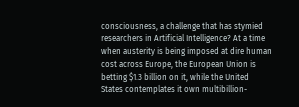consciousness, a challenge that has stymied researchers in Artificial Intelligence? At a time when austerity is being imposed at dire human cost across Europe, the European Union is betting $1.3 billion on it, while the United States contemplates it own multibillion-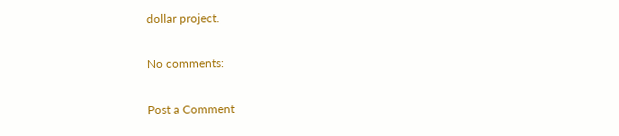dollar project.

No comments:

Post a Comment